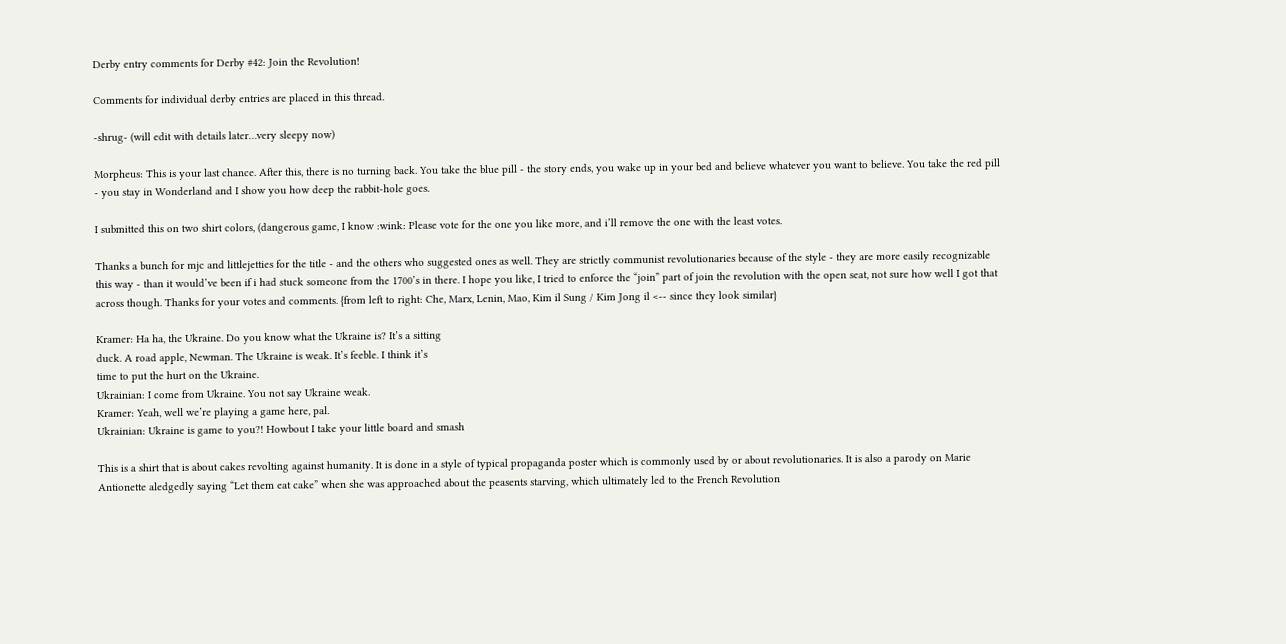Derby entry comments for Derby #42: Join the Revolution!

Comments for individual derby entries are placed in this thread.

-shrug- (will edit with details later…very sleepy now)

Morpheus: This is your last chance. After this, there is no turning back. You take the blue pill - the story ends, you wake up in your bed and believe whatever you want to believe. You take the red pill - you stay in Wonderland and I show you how deep the rabbit-hole goes.

I submitted this on two shirt colors, (dangerous game, I know :wink: Please vote for the one you like more, and i’ll remove the one with the least votes.

Thanks a bunch for mjc and littlejetties for the title - and the others who suggested ones as well. They are strictly communist revolutionaries because of the style - they are more easily recognizable this way - than it would’ve been if i had stuck someone from the 1700’s in there. I hope you like, I tried to enforce the “join” part of join the revolution with the open seat, not sure how well I got that across though. Thanks for your votes and comments. {from left to right: Che, Marx, Lenin, Mao, Kim il Sung / Kim Jong il <-- since they look similar}

Kramer: Ha ha, the Ukraine. Do you know what the Ukraine is? It’s a sitting
duck. A road apple, Newman. The Ukraine is weak. It’s feeble. I think it’s
time to put the hurt on the Ukraine.
Ukrainian: I come from Ukraine. You not say Ukraine weak.
Kramer: Yeah, well we’re playing a game here, pal.
Ukrainian: Ukraine is game to you?! Howbout I take your little board and smash

This is a shirt that is about cakes revolting against humanity. It is done in a style of typical propaganda poster which is commonly used by or about revolutionaries. It is also a parody on Marie Antionette aledgedly saying “Let them eat cake” when she was approached about the peasents starving, which ultimately led to the French Revolution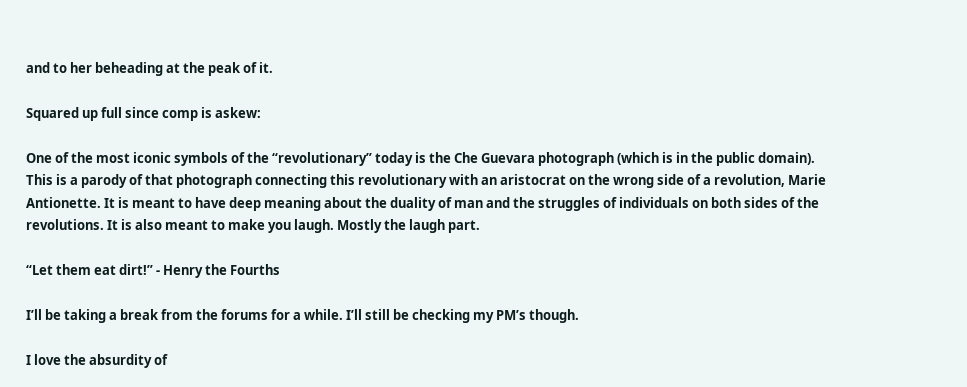and to her beheading at the peak of it.

Squared up full since comp is askew:

One of the most iconic symbols of the “revolutionary” today is the Che Guevara photograph (which is in the public domain). This is a parody of that photograph connecting this revolutionary with an aristocrat on the wrong side of a revolution, Marie Antionette. It is meant to have deep meaning about the duality of man and the struggles of individuals on both sides of the revolutions. It is also meant to make you laugh. Mostly the laugh part.

“Let them eat dirt!” - Henry the Fourths

I’ll be taking a break from the forums for a while. I’ll still be checking my PM’s though.

I love the absurdity of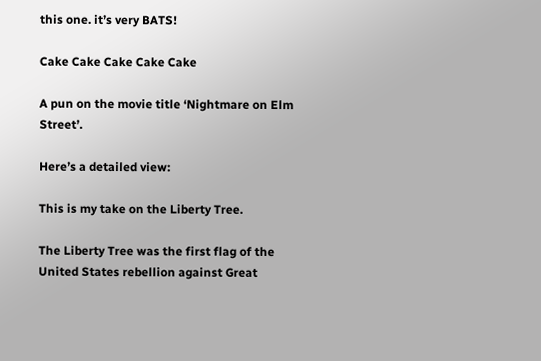this one. it’s very BATS!

Cake Cake Cake Cake Cake

A pun on the movie title ‘Nightmare on Elm Street’.

Here’s a detailed view:

This is my take on the Liberty Tree.

The Liberty Tree was the first flag of the United States rebellion against Great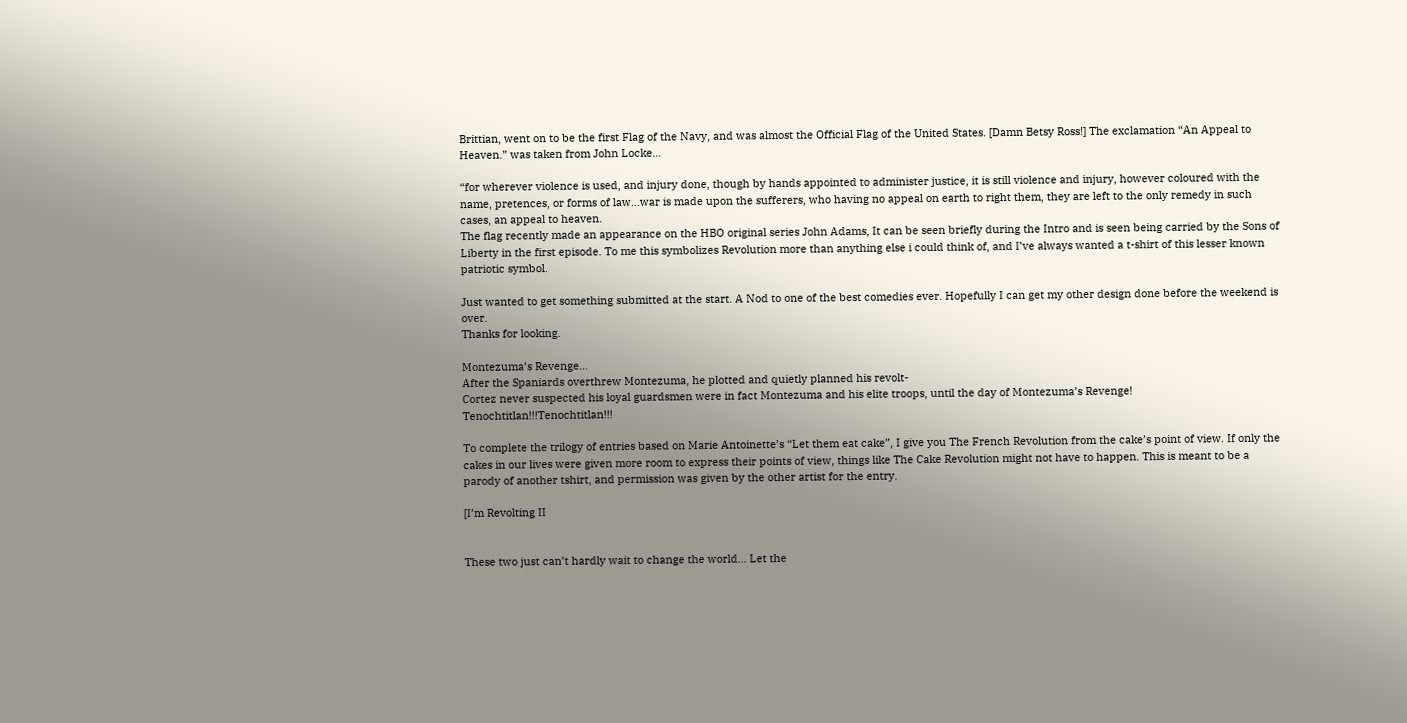Brittian, went on to be the first Flag of the Navy, and was almost the Official Flag of the United States. [Damn Betsy Ross!] The exclamation “An Appeal to Heaven.” was taken from John Locke…

“for wherever violence is used, and injury done, though by hands appointed to administer justice, it is still violence and injury, however coloured with the name, pretences, or forms of law…war is made upon the sufferers, who having no appeal on earth to right them, they are left to the only remedy in such cases, an appeal to heaven.
The flag recently made an appearance on the HBO original series John Adams, It can be seen briefly during the Intro and is seen being carried by the Sons of Liberty in the first episode. To me this symbolizes Revolution more than anything else i could think of, and I’ve always wanted a t-shirt of this lesser known patriotic symbol.

Just wanted to get something submitted at the start. A Nod to one of the best comedies ever. Hopefully I can get my other design done before the weekend is over.
Thanks for looking.

Montezuma’s Revenge…
After the Spaniards overthrew Montezuma, he plotted and quietly planned his revolt-
Cortez never suspected his loyal guardsmen were in fact Montezuma and his elite troops, until the day of Montezuma’s Revenge! Tenochtitlan!!!Tenochtitlan!!!

To complete the trilogy of entries based on Marie Antoinette’s “Let them eat cake”, I give you The French Revolution from the cake’s point of view. If only the cakes in our lives were given more room to express their points of view, things like The Cake Revolution might not have to happen. This is meant to be a parody of another tshirt, and permission was given by the other artist for the entry.

[I’m Revolting II


These two just can’t hardly wait to change the world… Let the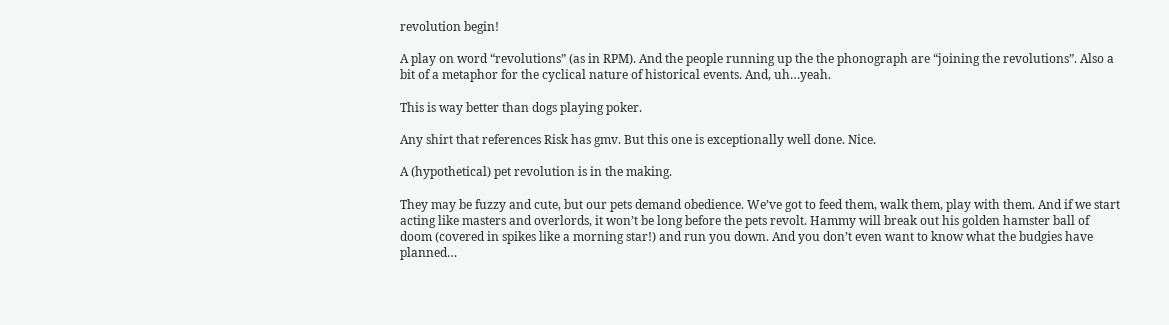revolution begin!

A play on word “revolutions” (as in RPM). And the people running up the the phonograph are “joining the revolutions”. Also a bit of a metaphor for the cyclical nature of historical events. And, uh…yeah.

This is way better than dogs playing poker.

Any shirt that references Risk has gmv. But this one is exceptionally well done. Nice.

A (hypothetical) pet revolution is in the making.

They may be fuzzy and cute, but our pets demand obedience. We’ve got to feed them, walk them, play with them. And if we start acting like masters and overlords, it won’t be long before the pets revolt. Hammy will break out his golden hamster ball of doom (covered in spikes like a morning star!) and run you down. And you don’t even want to know what the budgies have planned…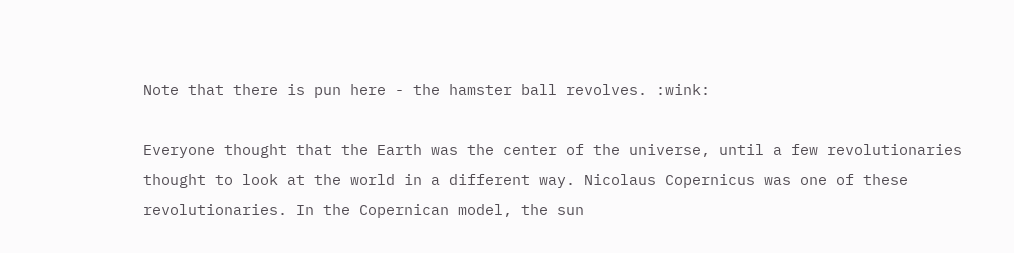Note that there is pun here - the hamster ball revolves. :wink:

Everyone thought that the Earth was the center of the universe, until a few revolutionaries thought to look at the world in a different way. Nicolaus Copernicus was one of these revolutionaries. In the Copernican model, the sun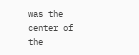was the center of the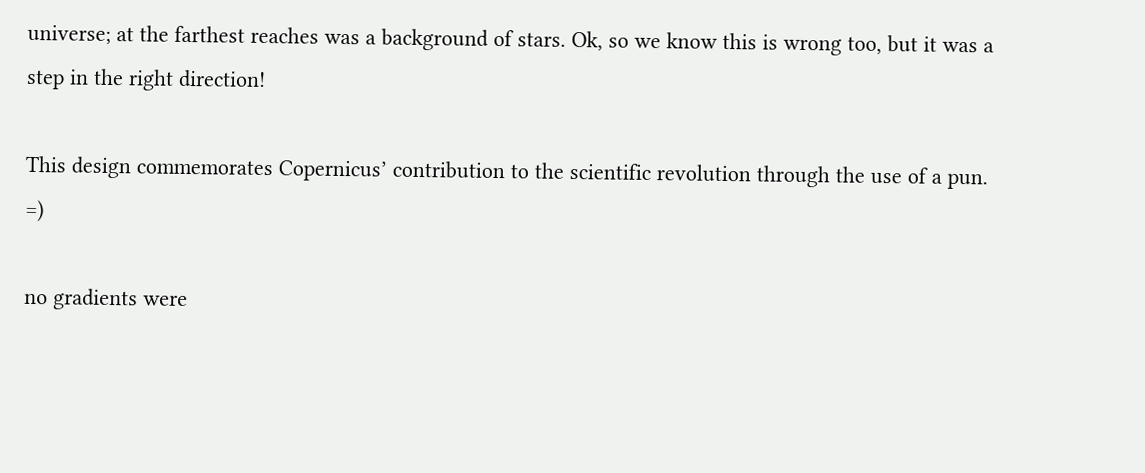universe; at the farthest reaches was a background of stars. Ok, so we know this is wrong too, but it was a step in the right direction!

This design commemorates Copernicus’ contribution to the scientific revolution through the use of a pun. =)

no gradients were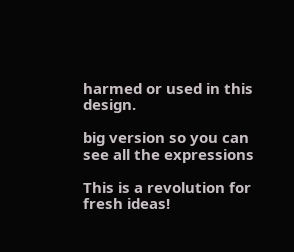harmed or used in this design.

big version so you can see all the expressions

This is a revolution for fresh ideas!